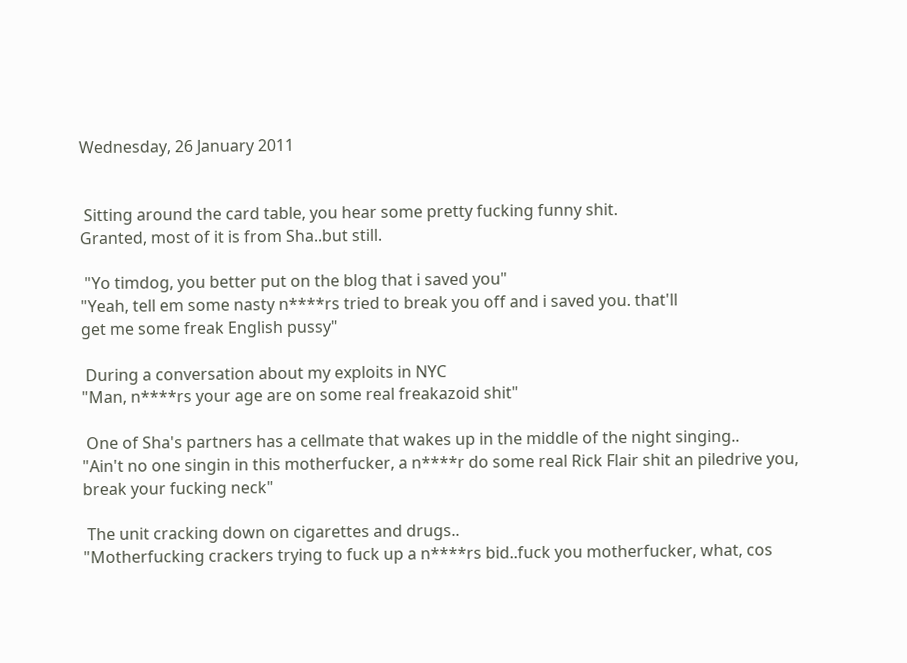Wednesday, 26 January 2011


 Sitting around the card table, you hear some pretty fucking funny shit.
Granted, most of it is from Sha..but still.

 "Yo timdog, you better put on the blog that i saved you"
"Yeah, tell em some nasty n****rs tried to break you off and i saved you. that'll
get me some freak English pussy"

 During a conversation about my exploits in NYC
"Man, n****rs your age are on some real freakazoid shit"

 One of Sha's partners has a cellmate that wakes up in the middle of the night singing..
"Ain't no one singin in this motherfucker, a n****r do some real Rick Flair shit an piledrive you,
break your fucking neck"

 The unit cracking down on cigarettes and drugs..
"Motherfucking crackers trying to fuck up a n****rs bid..fuck you motherfucker, what, cos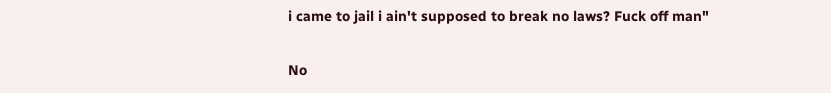i came to jail i ain't supposed to break no laws? Fuck off man"

No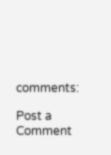comments:

Post a Comment